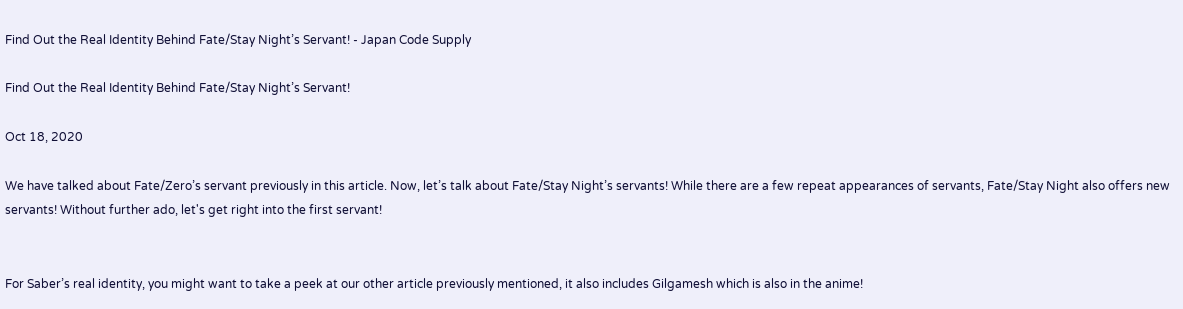Find Out the Real Identity Behind Fate/Stay Night’s Servant! - Japan Code Supply

Find Out the Real Identity Behind Fate/Stay Night’s Servant!

Oct 18, 2020

We have talked about Fate/Zero’s servant previously in this article. Now, let’s talk about Fate/Stay Night’s servants! While there are a few repeat appearances of servants, Fate/Stay Night also offers new servants! Without further ado, let's get right into the first servant!


For Saber’s real identity, you might want to take a peek at our other article previously mentioned, it also includes Gilgamesh which is also in the anime!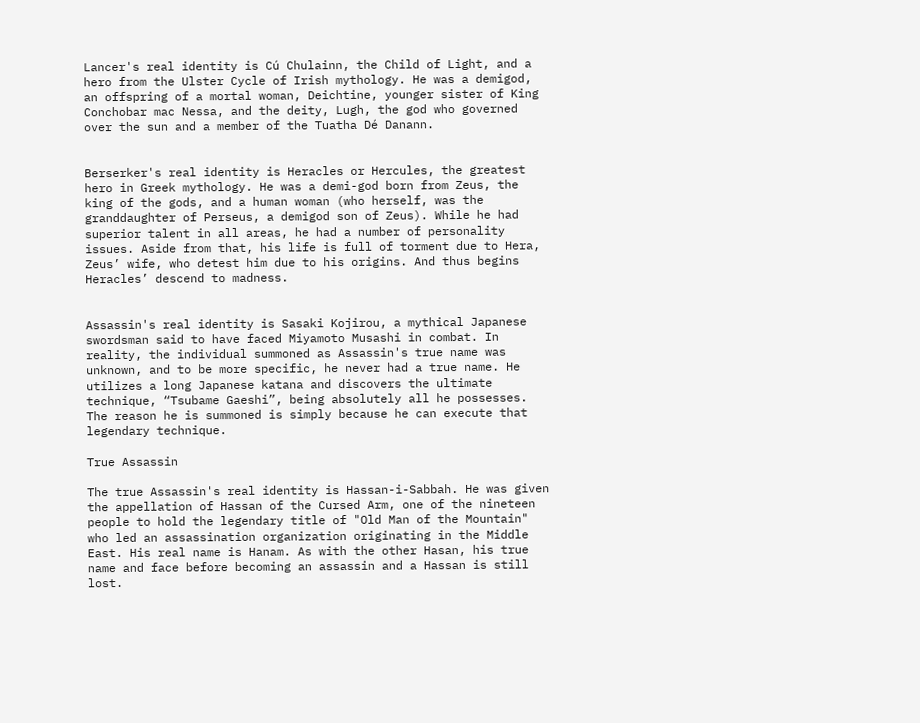Lancer's real identity is Cú Chulainn, the Child of Light, and a hero from the Ulster Cycle of Irish mythology. He was a demigod, an offspring of a mortal woman, Deichtine, younger sister of King Conchobar mac Nessa, and the deity, Lugh, the god who governed over the sun and a member of the Tuatha Dé Danann.


Berserker's real identity is Heracles or Hercules, the greatest hero in Greek mythology. He was a demi-god born from Zeus, the king of the gods, and a human woman (who herself, was the granddaughter of Perseus, a demigod son of Zeus). While he had superior talent in all areas, he had a number of personality issues. Aside from that, his life is full of torment due to Hera, Zeus’ wife, who detest him due to his origins. And thus begins Heracles’ descend to madness.


Assassin's real identity is Sasaki Kojirou, a mythical Japanese swordsman said to have faced Miyamoto Musashi in combat. In reality, the individual summoned as Assassin's true name was unknown, and to be more specific, he never had a true name. He utilizes a long Japanese katana and discovers the ultimate technique, “Tsubame Gaeshi”, being absolutely all he possesses. The reason he is summoned is simply because he can execute that legendary technique.

True Assassin

The true Assassin's real identity is Hassan-i-Sabbah. He was given the appellation of Hassan of the Cursed Arm, one of the nineteen people to hold the legendary title of "Old Man of the Mountain" who led an assassination organization originating in the Middle East. His real name is Hanam. As with the other Hasan, his true name and face before becoming an assassin and a Hassan is still lost.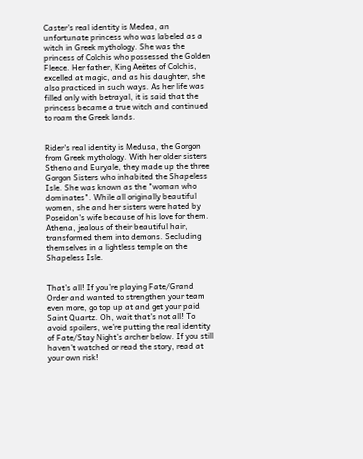Caster's real identity is Medea, an unfortunate princess who was labeled as a witch in Greek mythology. She was the princess of Colchis who possessed the Golden Fleece. Her father, King Aeëtes of Colchis, excelled at magic, and as his daughter, she also practiced in such ways. As her life was filled only with betrayal, it is said that the princess became a true witch and continued to roam the Greek lands.


Rider's real identity is Medusa, the Gorgon from Greek mythology. With her older sisters Stheno and Euryale, they made up the three Gorgon Sisters who inhabited the Shapeless Isle. She was known as the "woman who dominates". While all originally beautiful women, she and her sisters were hated by Poseidon's wife because of his love for them. Athena, jealous of their beautiful hair, transformed them into demons. Secluding themselves in a lightless temple on the Shapeless Isle.


That’s all! If you’re playing Fate/Grand Order and wanted to strengthen your team even more, go top up at and get your paid Saint Quartz. Oh, wait that’s not all! To avoid spoilers, we’re putting the real identity of Fate/Stay Night’s archer below. If you still haven’t watched or read the story, read at your own risk!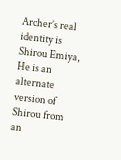Archer’s real identity is Shirou Emiya, He is an alternate version of Shirou from an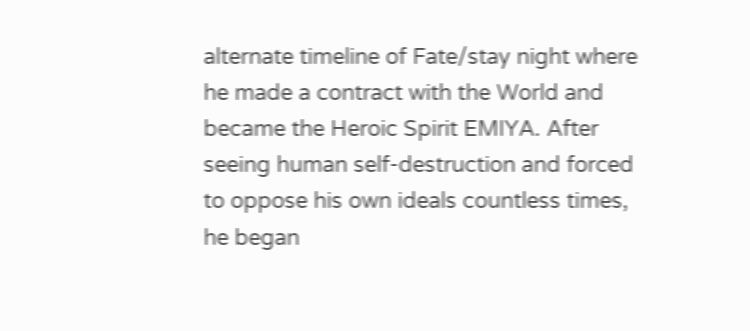alternate timeline of Fate/stay night where he made a contract with the World and became the Heroic Spirit EMIYA. After seeing human self-destruction and forced to oppose his own ideals countless times, he began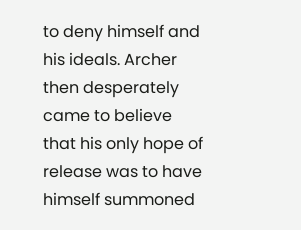to deny himself and his ideals. Archer then desperately came to believe that his only hope of release was to have himself summoned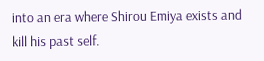into an era where Shirou Emiya exists and kill his past self.